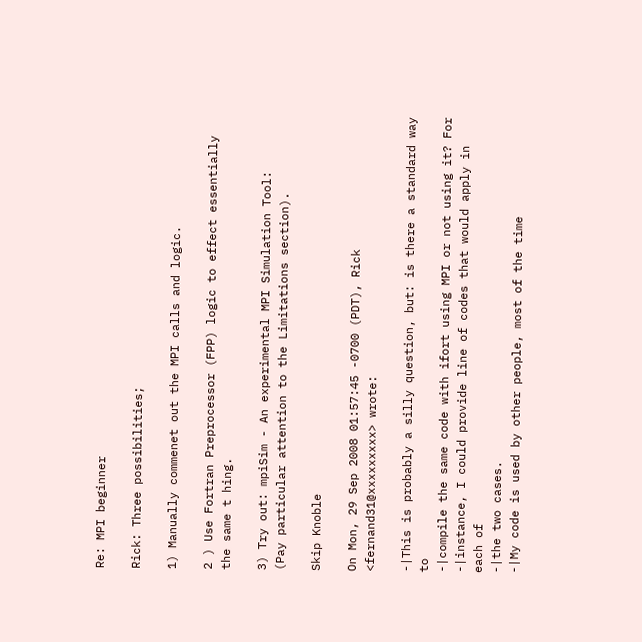Re: MPI beginner

Rick: Three possibilities;

1) Manually commenet out the MPI calls and logic.

2 ) Use Fortran Preprocessor (FPP) logic to effect essentially the same t hing.

3) Try out: mpiSim - An experimental MPI Simulation Tool:
(Pay particular attention to the Limitations section).

Skip Knoble

On Mon, 29 Sep 2008 01:57:45 -0700 (PDT), Rick <fernand31@xxxxxxxxx> wrote:

-|This is probably a silly question, but: is there a standard way to
-|compile the same code with ifort using MPI or not using it? For
-|instance, I could provide line of codes that would apply in each of
-|the two cases.
-|My code is used by other people, most of the time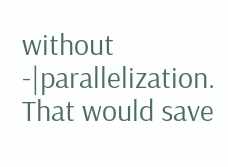without
-|parallelization. That would save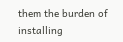them the burden of installing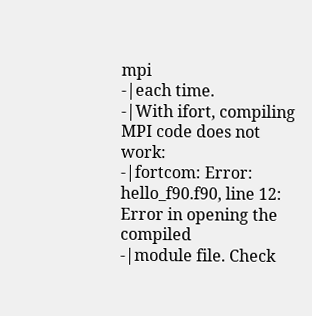mpi
-|each time.
-|With ifort, compiling MPI code does not work:
-|fortcom: Error: hello_f90.f90, line 12: Error in opening the compiled
-|module file. Check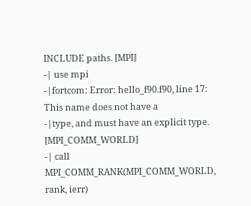INCLUDE paths. [MPI]
-| use mpi
-|fortcom: Error: hello_f90.f90, line 17: This name does not have a
-|type, and must have an explicit type. [MPI_COMM_WORLD]
-| call MPI_COMM_RANK(MPI_COMM_WORLD, rank, ierr)